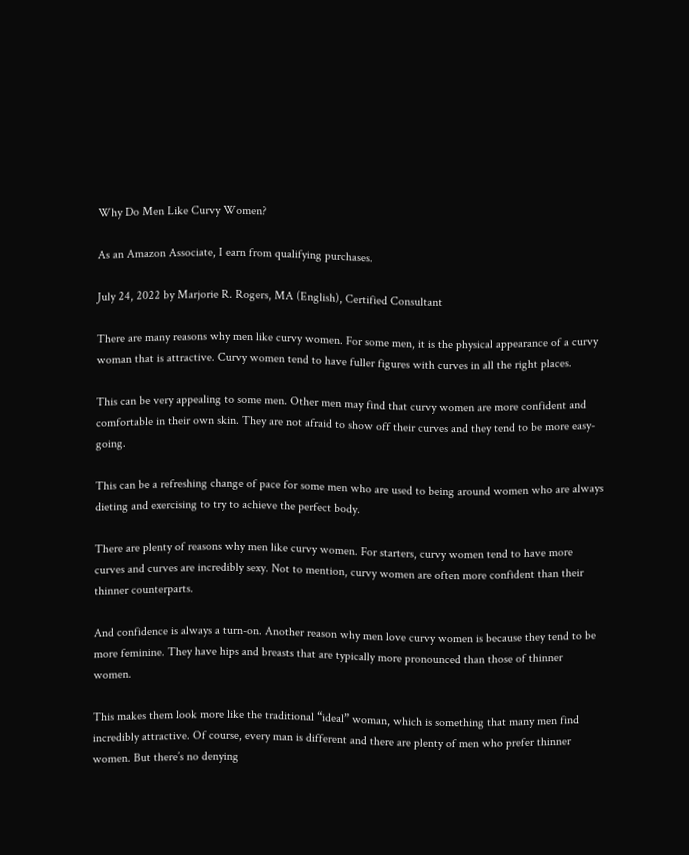Why Do Men Like Curvy Women?

As an Amazon Associate, I earn from qualifying purchases.

July 24, 2022 by Marjorie R. Rogers, MA (English), Certified Consultant

There are many reasons why men like curvy women. For some men, it is the physical appearance of a curvy woman that is attractive. Curvy women tend to have fuller figures with curves in all the right places.

This can be very appealing to some men. Other men may find that curvy women are more confident and comfortable in their own skin. They are not afraid to show off their curves and they tend to be more easy-going.

This can be a refreshing change of pace for some men who are used to being around women who are always dieting and exercising to try to achieve the perfect body.

There are plenty of reasons why men like curvy women. For starters, curvy women tend to have more curves and curves are incredibly sexy. Not to mention, curvy women are often more confident than their thinner counterparts.

And confidence is always a turn-on. Another reason why men love curvy women is because they tend to be more feminine. They have hips and breasts that are typically more pronounced than those of thinner women.

This makes them look more like the traditional “ideal” woman, which is something that many men find incredibly attractive. Of course, every man is different and there are plenty of men who prefer thinner women. But there’s no denying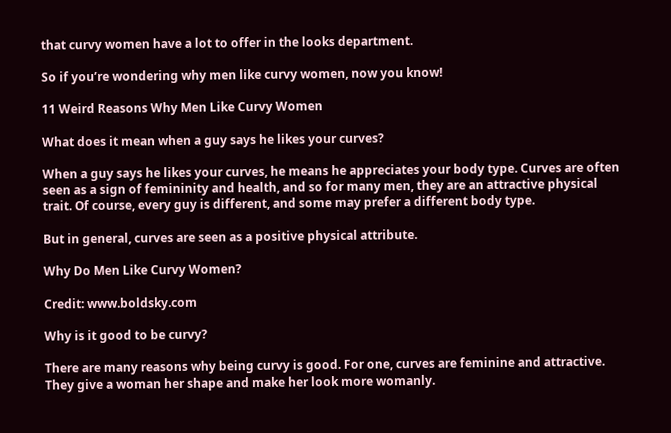that curvy women have a lot to offer in the looks department.

So if you’re wondering why men like curvy women, now you know!

11 Weird Reasons Why Men Like Curvy Women

What does it mean when a guy says he likes your curves?

When a guy says he likes your curves, he means he appreciates your body type. Curves are often seen as a sign of femininity and health, and so for many men, they are an attractive physical trait. Of course, every guy is different, and some may prefer a different body type.

But in general, curves are seen as a positive physical attribute.

Why Do Men Like Curvy Women?

Credit: www.boldsky.com

Why is it good to be curvy?

There are many reasons why being curvy is good. For one, curves are feminine and attractive. They give a woman her shape and make her look more womanly.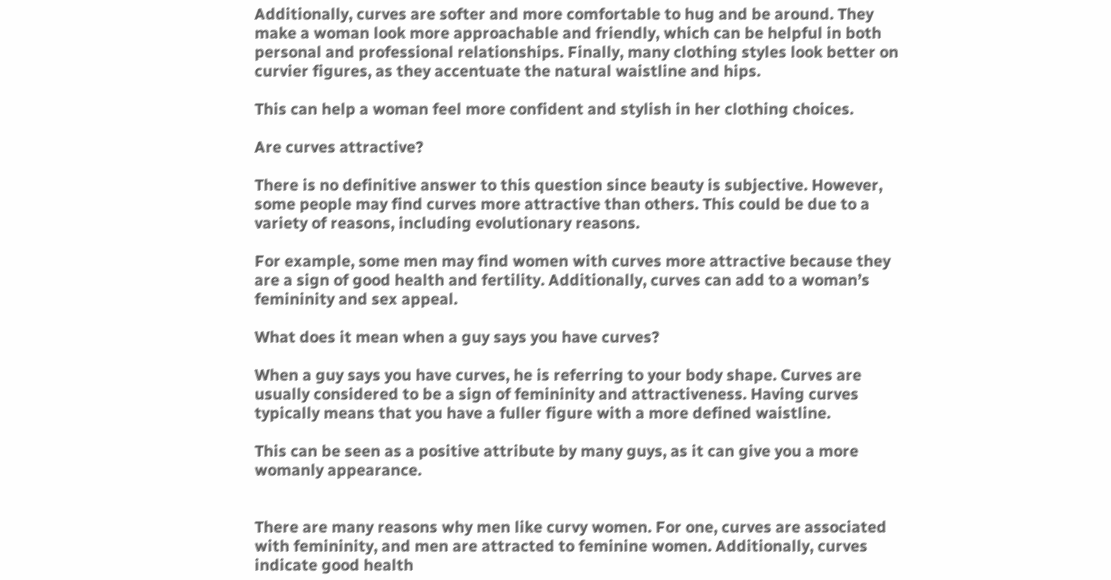Additionally, curves are softer and more comfortable to hug and be around. They make a woman look more approachable and friendly, which can be helpful in both personal and professional relationships. Finally, many clothing styles look better on curvier figures, as they accentuate the natural waistline and hips.

This can help a woman feel more confident and stylish in her clothing choices.

Are curves attractive?

There is no definitive answer to this question since beauty is subjective. However, some people may find curves more attractive than others. This could be due to a variety of reasons, including evolutionary reasons.

For example, some men may find women with curves more attractive because they are a sign of good health and fertility. Additionally, curves can add to a woman’s femininity and sex appeal.

What does it mean when a guy says you have curves?

When a guy says you have curves, he is referring to your body shape. Curves are usually considered to be a sign of femininity and attractiveness. Having curves typically means that you have a fuller figure with a more defined waistline.

This can be seen as a positive attribute by many guys, as it can give you a more womanly appearance.


There are many reasons why men like curvy women. For one, curves are associated with femininity, and men are attracted to feminine women. Additionally, curves indicate good health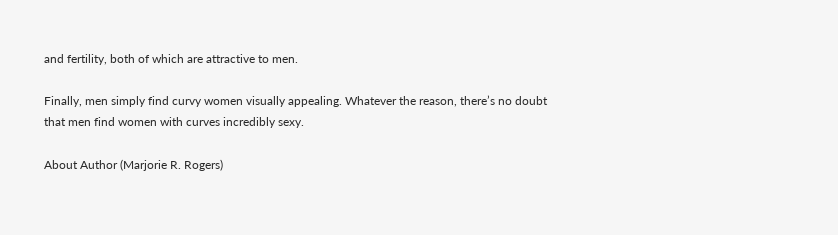and fertility, both of which are attractive to men.

Finally, men simply find curvy women visually appealing. Whatever the reason, there’s no doubt that men find women with curves incredibly sexy.

About Author (Marjorie R. Rogers)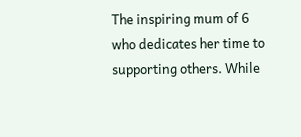The inspiring mum of 6 who dedicates her time to supporting others. While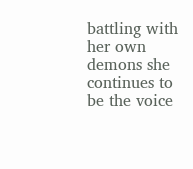battling with her own demons she continues to be the voice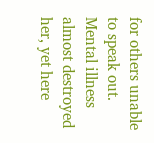for others unable to speak out. Mental illness almost destroyed her, yet here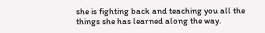she is fighting back and teaching you all the things she has learned along the way.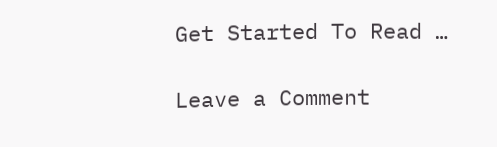Get Started To Read …

Leave a Comment